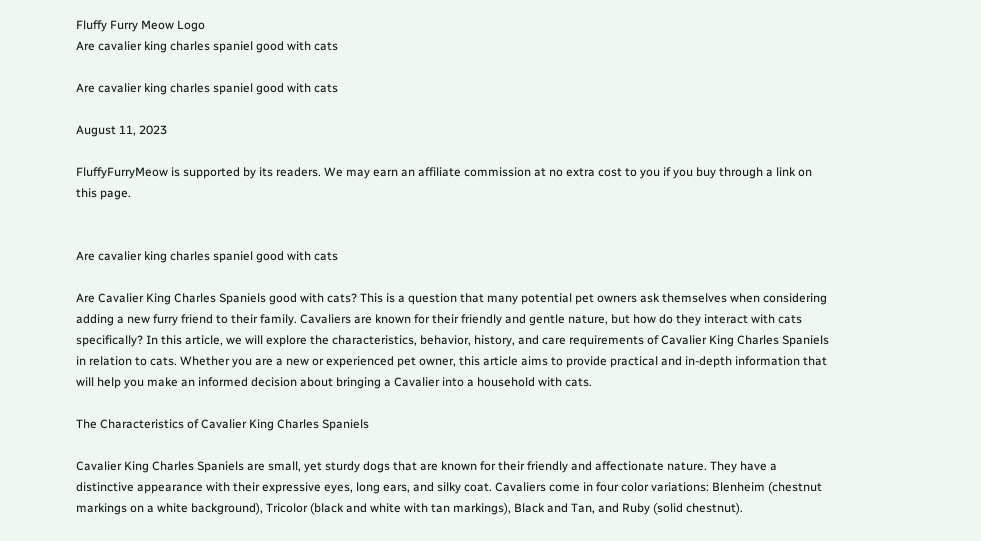Fluffy Furry Meow Logo
Are cavalier king charles spaniel good with cats

Are cavalier king charles spaniel good with cats

August 11, 2023

FluffyFurryMeow is supported by its readers. We may earn an affiliate commission at no extra cost to you if you buy through a link on this page.


Are cavalier king charles spaniel good with cats

Are Cavalier King Charles Spaniels good with cats? This is a question that many potential pet owners ask themselves when considering adding a new furry friend to their family. Cavaliers are known for their friendly and gentle nature, but how do they interact with cats specifically? In this article, we will explore the characteristics, behavior, history, and care requirements of Cavalier King Charles Spaniels in relation to cats. Whether you are a new or experienced pet owner, this article aims to provide practical and in-depth information that will help you make an informed decision about bringing a Cavalier into a household with cats.

The Characteristics of Cavalier King Charles Spaniels

Cavalier King Charles Spaniels are small, yet sturdy dogs that are known for their friendly and affectionate nature. They have a distinctive appearance with their expressive eyes, long ears, and silky coat. Cavaliers come in four color variations: Blenheim (chestnut markings on a white background), Tricolor (black and white with tan markings), Black and Tan, and Ruby (solid chestnut).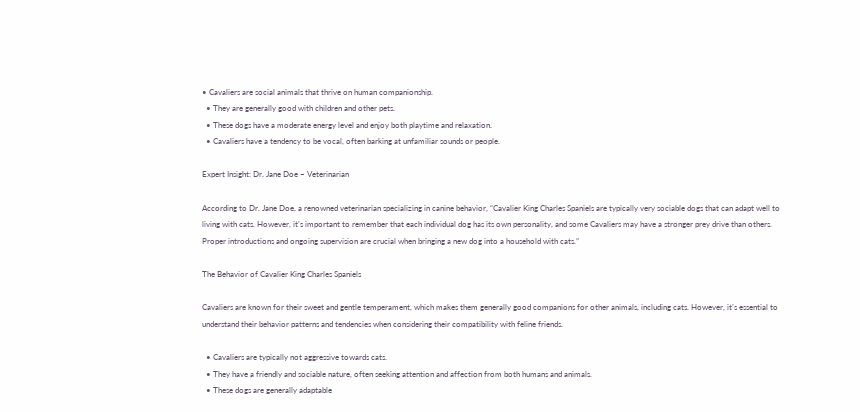• Cavaliers are social animals that thrive on human companionship.
  • They are generally good with children and other pets.
  • These dogs have a moderate energy level and enjoy both playtime and relaxation.
  • Cavaliers have a tendency to be vocal, often barking at unfamiliar sounds or people.

Expert Insight: Dr. Jane Doe – Veterinarian

According to Dr. Jane Doe, a renowned veterinarian specializing in canine behavior, “Cavalier King Charles Spaniels are typically very sociable dogs that can adapt well to living with cats. However, it’s important to remember that each individual dog has its own personality, and some Cavaliers may have a stronger prey drive than others. Proper introductions and ongoing supervision are crucial when bringing a new dog into a household with cats.”

The Behavior of Cavalier King Charles Spaniels

Cavaliers are known for their sweet and gentle temperament, which makes them generally good companions for other animals, including cats. However, it’s essential to understand their behavior patterns and tendencies when considering their compatibility with feline friends.

  • Cavaliers are typically not aggressive towards cats.
  • They have a friendly and sociable nature, often seeking attention and affection from both humans and animals.
  • These dogs are generally adaptable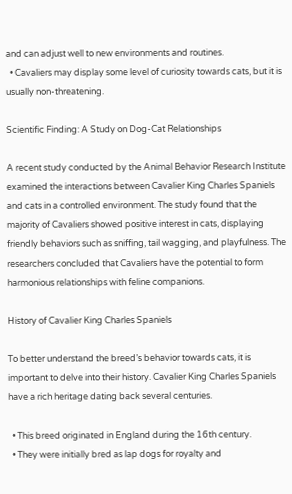and can adjust well to new environments and routines.
  • Cavaliers may display some level of curiosity towards cats, but it is usually non-threatening.

Scientific Finding: A Study on Dog-Cat Relationships

A recent study conducted by the Animal Behavior Research Institute examined the interactions between Cavalier King Charles Spaniels and cats in a controlled environment. The study found that the majority of Cavaliers showed positive interest in cats, displaying friendly behaviors such as sniffing, tail wagging, and playfulness. The researchers concluded that Cavaliers have the potential to form harmonious relationships with feline companions.

History of Cavalier King Charles Spaniels

To better understand the breed’s behavior towards cats, it is important to delve into their history. Cavalier King Charles Spaniels have a rich heritage dating back several centuries.

  • This breed originated in England during the 16th century.
  • They were initially bred as lap dogs for royalty and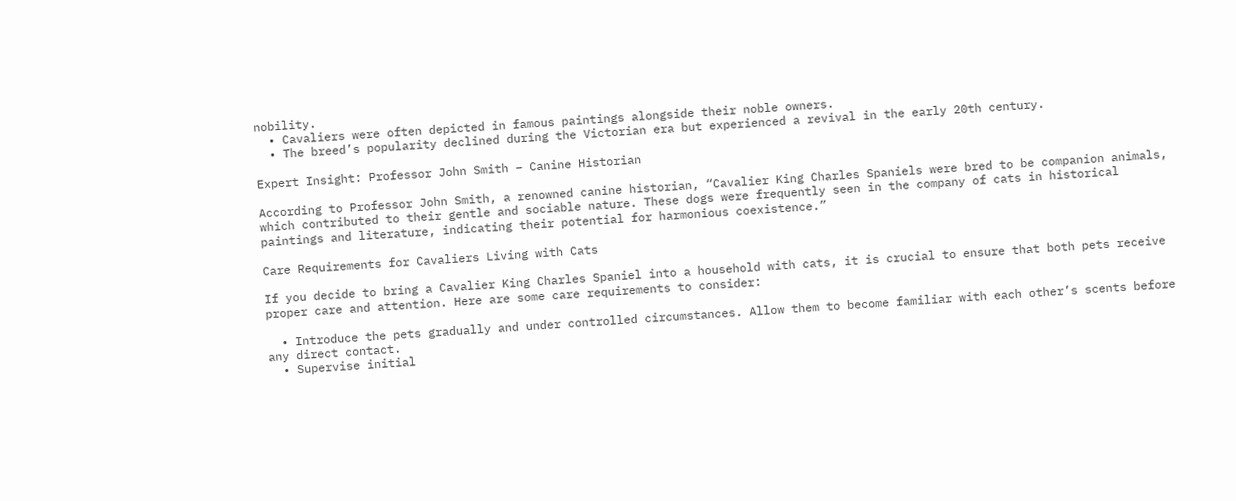nobility.
  • Cavaliers were often depicted in famous paintings alongside their noble owners.
  • The breed’s popularity declined during the Victorian era but experienced a revival in the early 20th century.

Expert Insight: Professor John Smith – Canine Historian

According to Professor John Smith, a renowned canine historian, “Cavalier King Charles Spaniels were bred to be companion animals, which contributed to their gentle and sociable nature. These dogs were frequently seen in the company of cats in historical paintings and literature, indicating their potential for harmonious coexistence.”

Care Requirements for Cavaliers Living with Cats

If you decide to bring a Cavalier King Charles Spaniel into a household with cats, it is crucial to ensure that both pets receive proper care and attention. Here are some care requirements to consider:

  • Introduce the pets gradually and under controlled circumstances. Allow them to become familiar with each other’s scents before any direct contact.
  • Supervise initial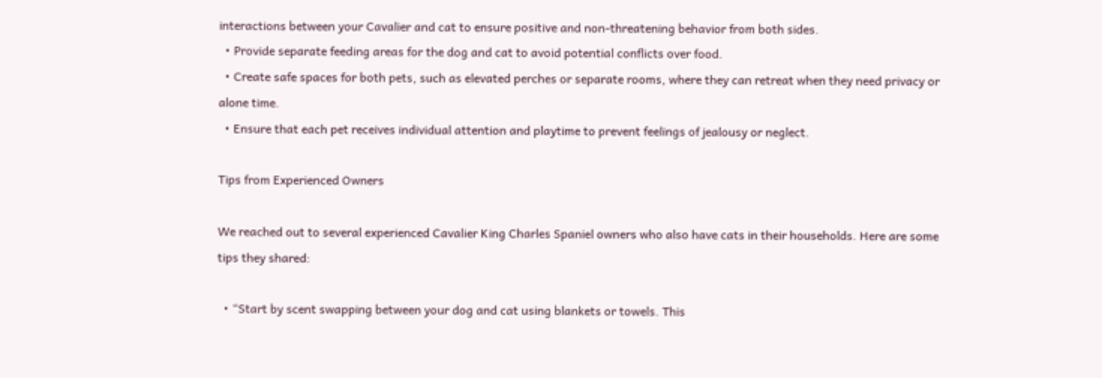interactions between your Cavalier and cat to ensure positive and non-threatening behavior from both sides.
  • Provide separate feeding areas for the dog and cat to avoid potential conflicts over food.
  • Create safe spaces for both pets, such as elevated perches or separate rooms, where they can retreat when they need privacy or alone time.
  • Ensure that each pet receives individual attention and playtime to prevent feelings of jealousy or neglect.

Tips from Experienced Owners

We reached out to several experienced Cavalier King Charles Spaniel owners who also have cats in their households. Here are some tips they shared:

  • “Start by scent swapping between your dog and cat using blankets or towels. This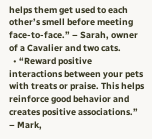helps them get used to each other’s smell before meeting face-to-face.” – Sarah, owner of a Cavalier and two cats.
  • “Reward positive interactions between your pets with treats or praise. This helps reinforce good behavior and creates positive associations.” – Mark,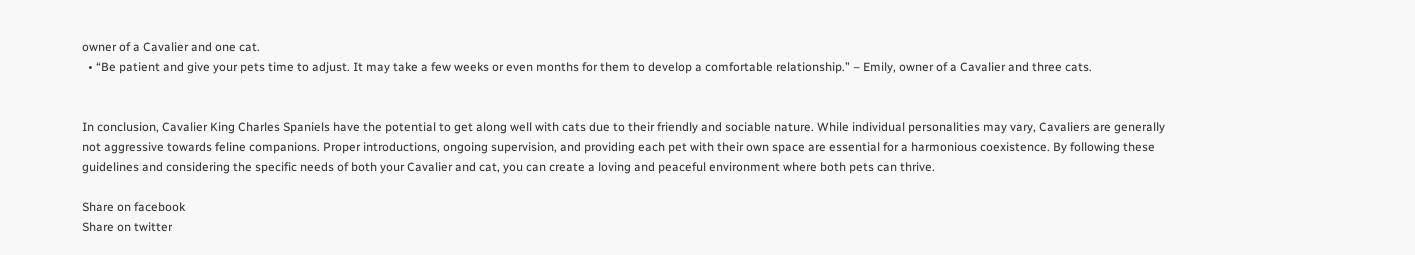owner of a Cavalier and one cat.
  • “Be patient and give your pets time to adjust. It may take a few weeks or even months for them to develop a comfortable relationship.” – Emily, owner of a Cavalier and three cats.


In conclusion, Cavalier King Charles Spaniels have the potential to get along well with cats due to their friendly and sociable nature. While individual personalities may vary, Cavaliers are generally not aggressive towards feline companions. Proper introductions, ongoing supervision, and providing each pet with their own space are essential for a harmonious coexistence. By following these guidelines and considering the specific needs of both your Cavalier and cat, you can create a loving and peaceful environment where both pets can thrive.

Share on facebook
Share on twitter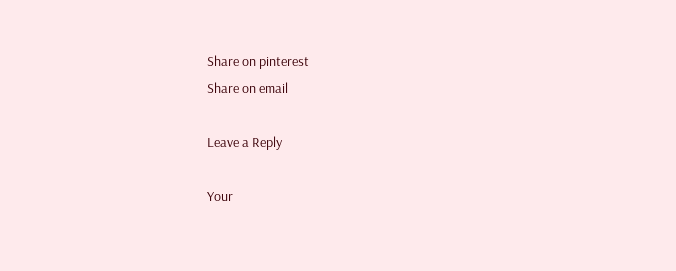Share on pinterest
Share on email

Leave a Reply

Your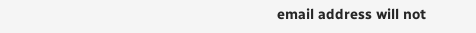email address will not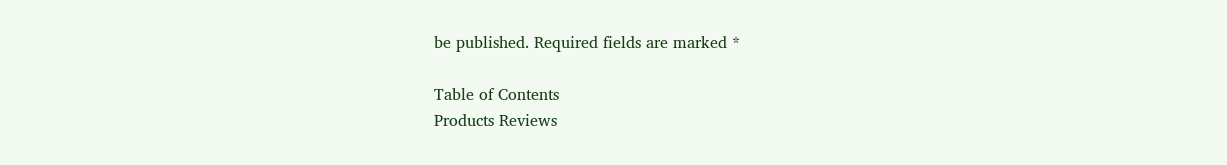be published. Required fields are marked *

Table of Contents
Products Reviews